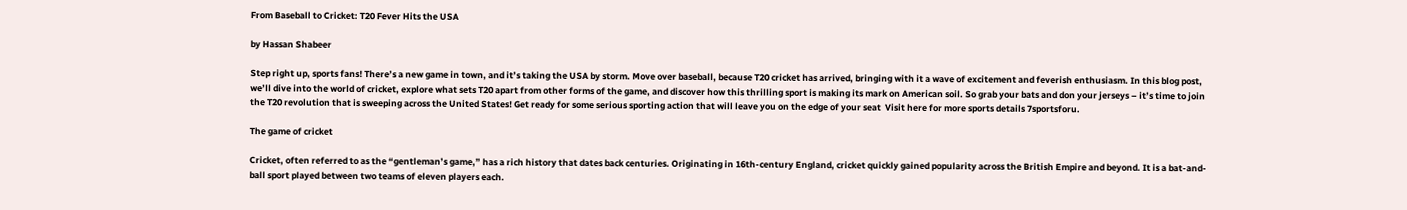From Baseball to Cricket: T20 Fever Hits the USA

by Hassan Shabeer

Step right up, sports fans! There’s a new game in town, and it’s taking the USA by storm. Move over baseball, because T20 cricket has arrived, bringing with it a wave of excitement and feverish enthusiasm. In this blog post, we’ll dive into the world of cricket, explore what sets T20 apart from other forms of the game, and discover how this thrilling sport is making its mark on American soil. So grab your bats and don your jerseys – it’s time to join the T20 revolution that is sweeping across the United States! Get ready for some serious sporting action that will leave you on the edge of your seat  Visit here for more sports details 7sportsforu.

The game of cricket

Cricket, often referred to as the “gentleman’s game,” has a rich history that dates back centuries. Originating in 16th-century England, cricket quickly gained popularity across the British Empire and beyond. It is a bat-and-ball sport played between two teams of eleven players each.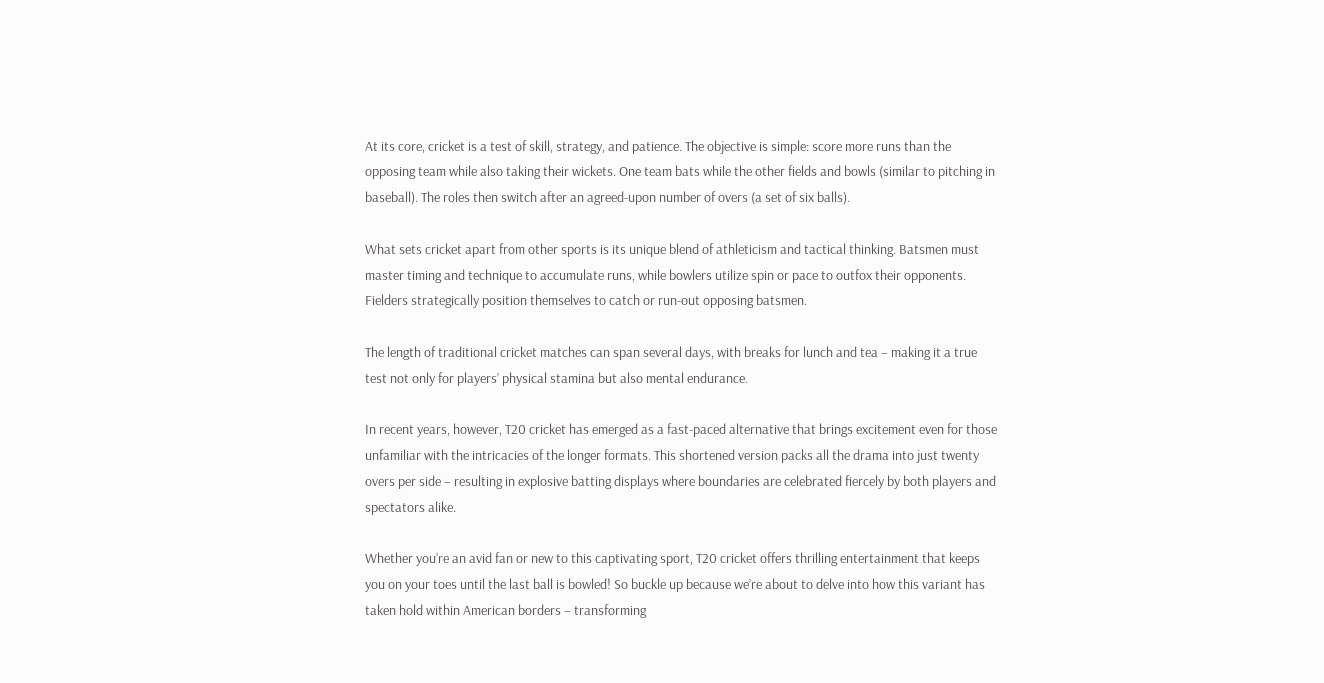At its core, cricket is a test of skill, strategy, and patience. The objective is simple: score more runs than the opposing team while also taking their wickets. One team bats while the other fields and bowls (similar to pitching in baseball). The roles then switch after an agreed-upon number of overs (a set of six balls).

What sets cricket apart from other sports is its unique blend of athleticism and tactical thinking. Batsmen must master timing and technique to accumulate runs, while bowlers utilize spin or pace to outfox their opponents. Fielders strategically position themselves to catch or run-out opposing batsmen.

The length of traditional cricket matches can span several days, with breaks for lunch and tea – making it a true test not only for players’ physical stamina but also mental endurance.

In recent years, however, T20 cricket has emerged as a fast-paced alternative that brings excitement even for those unfamiliar with the intricacies of the longer formats. This shortened version packs all the drama into just twenty overs per side – resulting in explosive batting displays where boundaries are celebrated fiercely by both players and spectators alike.

Whether you’re an avid fan or new to this captivating sport, T20 cricket offers thrilling entertainment that keeps you on your toes until the last ball is bowled! So buckle up because we’re about to delve into how this variant has taken hold within American borders – transforming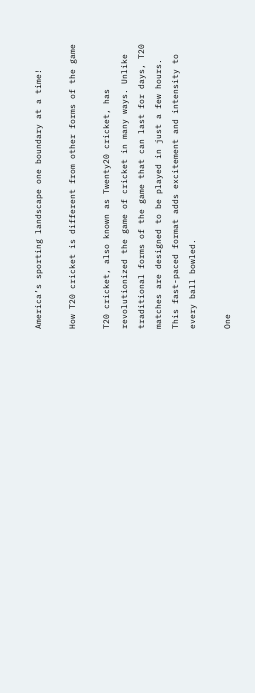America’s sporting landscape one boundary at a time!

How T20 cricket is different from other forms of the game

T20 cricket, also known as Twenty20 cricket, has revolutionized the game of cricket in many ways. Unlike traditional forms of the game that can last for days, T20 matches are designed to be played in just a few hours. This fast-paced format adds excitement and intensity to every ball bowled.

One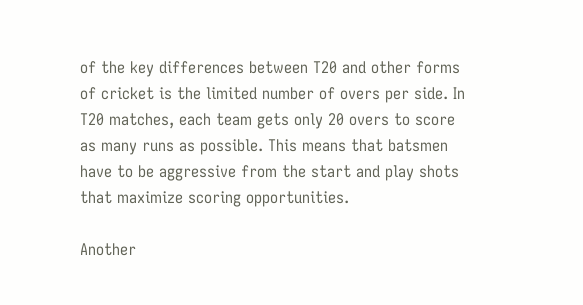of the key differences between T20 and other forms of cricket is the limited number of overs per side. In T20 matches, each team gets only 20 overs to score as many runs as possible. This means that batsmen have to be aggressive from the start and play shots that maximize scoring opportunities.

Another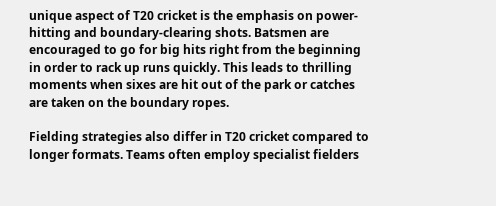unique aspect of T20 cricket is the emphasis on power-hitting and boundary-clearing shots. Batsmen are encouraged to go for big hits right from the beginning in order to rack up runs quickly. This leads to thrilling moments when sixes are hit out of the park or catches are taken on the boundary ropes.

Fielding strategies also differ in T20 cricket compared to longer formats. Teams often employ specialist fielders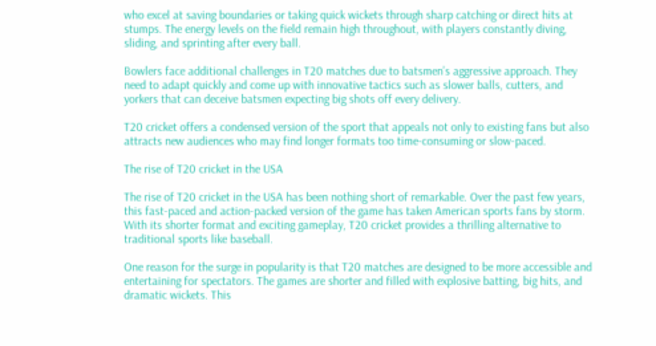who excel at saving boundaries or taking quick wickets through sharp catching or direct hits at stumps. The energy levels on the field remain high throughout, with players constantly diving, sliding, and sprinting after every ball.

Bowlers face additional challenges in T20 matches due to batsmen’s aggressive approach. They need to adapt quickly and come up with innovative tactics such as slower balls, cutters, and yorkers that can deceive batsmen expecting big shots off every delivery.

T20 cricket offers a condensed version of the sport that appeals not only to existing fans but also attracts new audiences who may find longer formats too time-consuming or slow-paced.

The rise of T20 cricket in the USA

The rise of T20 cricket in the USA has been nothing short of remarkable. Over the past few years, this fast-paced and action-packed version of the game has taken American sports fans by storm. With its shorter format and exciting gameplay, T20 cricket provides a thrilling alternative to traditional sports like baseball.

One reason for the surge in popularity is that T20 matches are designed to be more accessible and entertaining for spectators. The games are shorter and filled with explosive batting, big hits, and dramatic wickets. This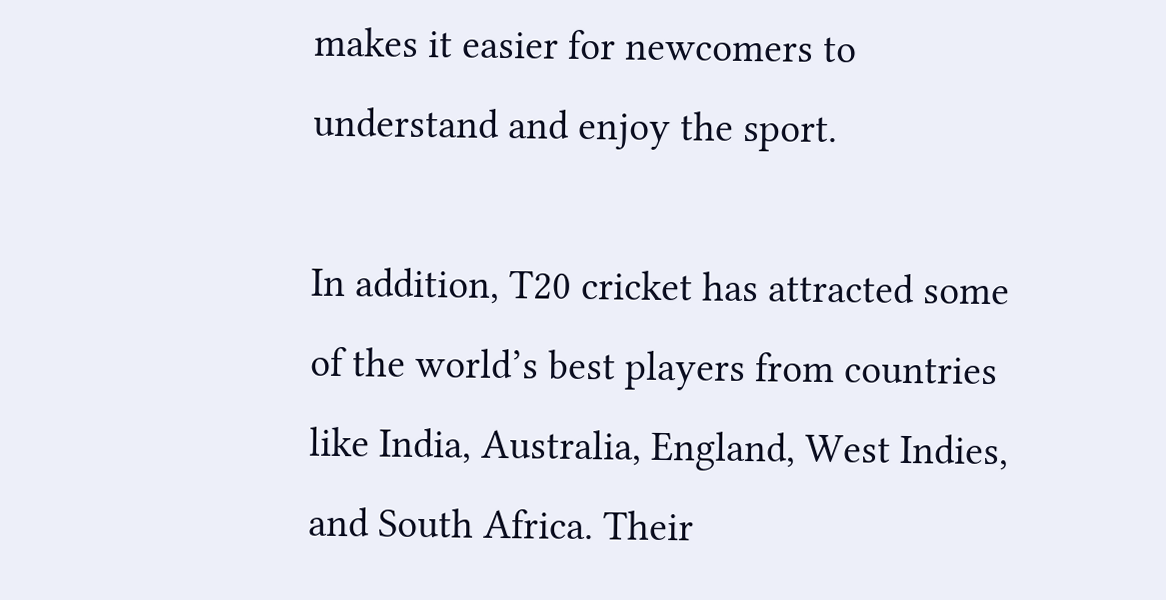makes it easier for newcomers to understand and enjoy the sport.

In addition, T20 cricket has attracted some of the world’s best players from countries like India, Australia, England, West Indies, and South Africa. Their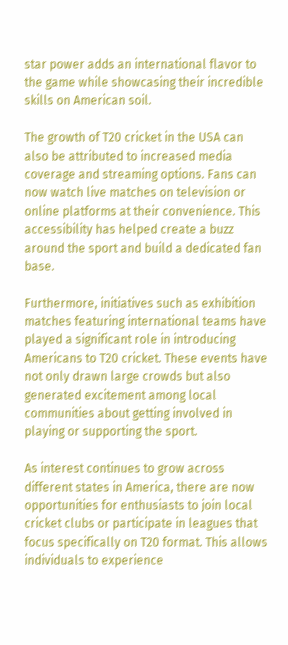star power adds an international flavor to the game while showcasing their incredible skills on American soil.

The growth of T20 cricket in the USA can also be attributed to increased media coverage and streaming options. Fans can now watch live matches on television or online platforms at their convenience. This accessibility has helped create a buzz around the sport and build a dedicated fan base.

Furthermore, initiatives such as exhibition matches featuring international teams have played a significant role in introducing Americans to T20 cricket. These events have not only drawn large crowds but also generated excitement among local communities about getting involved in playing or supporting the sport.

As interest continues to grow across different states in America, there are now opportunities for enthusiasts to join local cricket clubs or participate in leagues that focus specifically on T20 format. This allows individuals to experience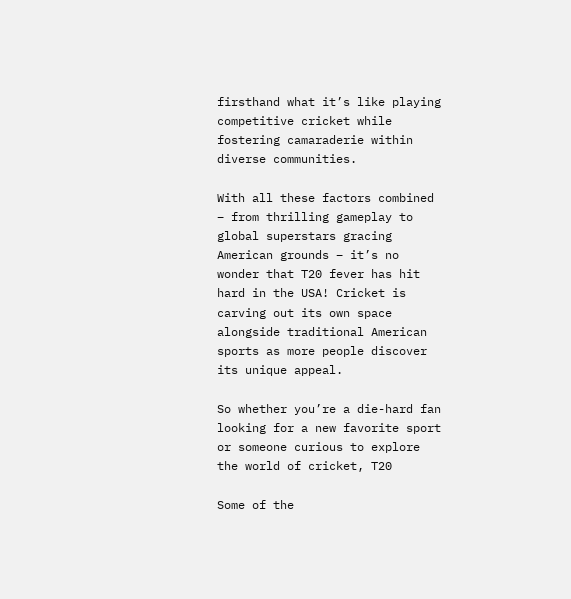firsthand what it’s like playing competitive cricket while fostering camaraderie within diverse communities.

With all these factors combined – from thrilling gameplay to global superstars gracing American grounds – it’s no wonder that T20 fever has hit hard in the USA! Cricket is carving out its own space alongside traditional American sports as more people discover its unique appeal.

So whether you’re a die-hard fan looking for a new favorite sport or someone curious to explore the world of cricket, T20

Some of the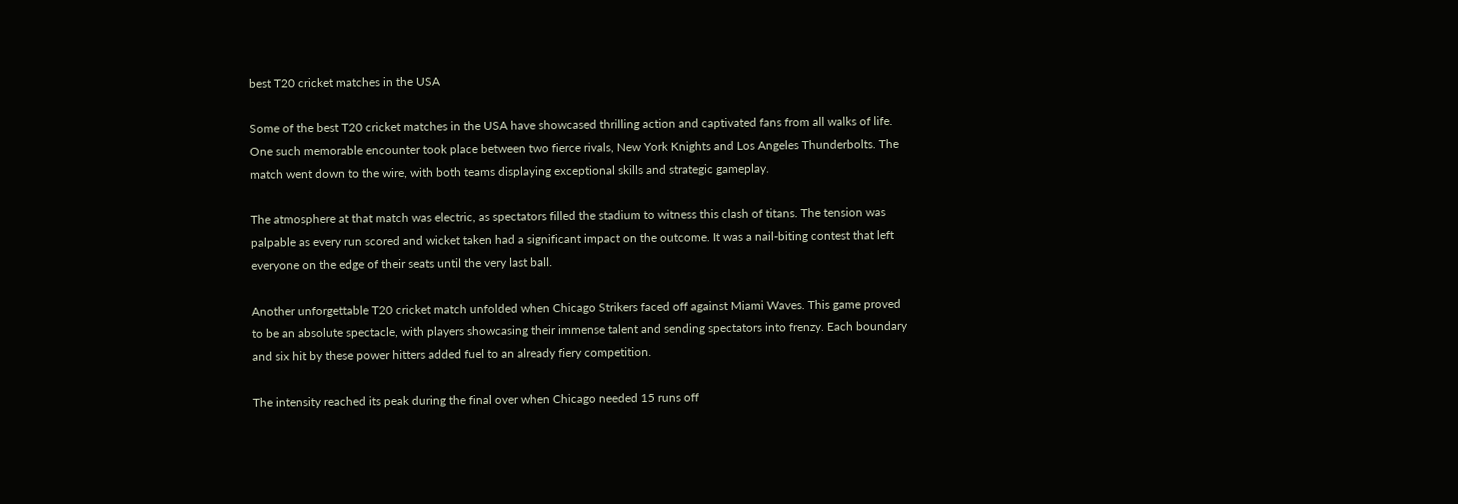best T20 cricket matches in the USA

Some of the best T20 cricket matches in the USA have showcased thrilling action and captivated fans from all walks of life. One such memorable encounter took place between two fierce rivals, New York Knights and Los Angeles Thunderbolts. The match went down to the wire, with both teams displaying exceptional skills and strategic gameplay.

The atmosphere at that match was electric, as spectators filled the stadium to witness this clash of titans. The tension was palpable as every run scored and wicket taken had a significant impact on the outcome. It was a nail-biting contest that left everyone on the edge of their seats until the very last ball.

Another unforgettable T20 cricket match unfolded when Chicago Strikers faced off against Miami Waves. This game proved to be an absolute spectacle, with players showcasing their immense talent and sending spectators into frenzy. Each boundary and six hit by these power hitters added fuel to an already fiery competition.

The intensity reached its peak during the final over when Chicago needed 15 runs off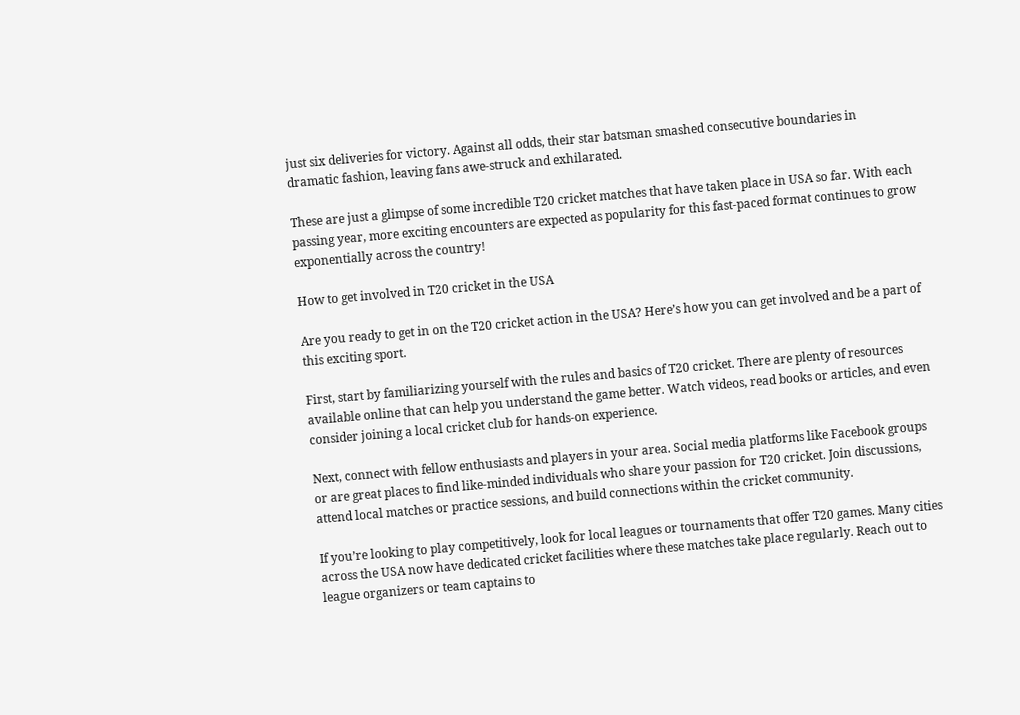just six deliveries for victory. Against all odds, their star batsman smashed consecutive boundaries in dramatic fashion, leaving fans awe-struck and exhilarated.

These are just a glimpse of some incredible T20 cricket matches that have taken place in USA so far. With each passing year, more exciting encounters are expected as popularity for this fast-paced format continues to grow exponentially across the country!

How to get involved in T20 cricket in the USA

Are you ready to get in on the T20 cricket action in the USA? Here’s how you can get involved and be a part of this exciting sport.

First, start by familiarizing yourself with the rules and basics of T20 cricket. There are plenty of resources available online that can help you understand the game better. Watch videos, read books or articles, and even consider joining a local cricket club for hands-on experience.

Next, connect with fellow enthusiasts and players in your area. Social media platforms like Facebook groups or are great places to find like-minded individuals who share your passion for T20 cricket. Join discussions, attend local matches or practice sessions, and build connections within the cricket community.

If you’re looking to play competitively, look for local leagues or tournaments that offer T20 games. Many cities across the USA now have dedicated cricket facilities where these matches take place regularly. Reach out to league organizers or team captains to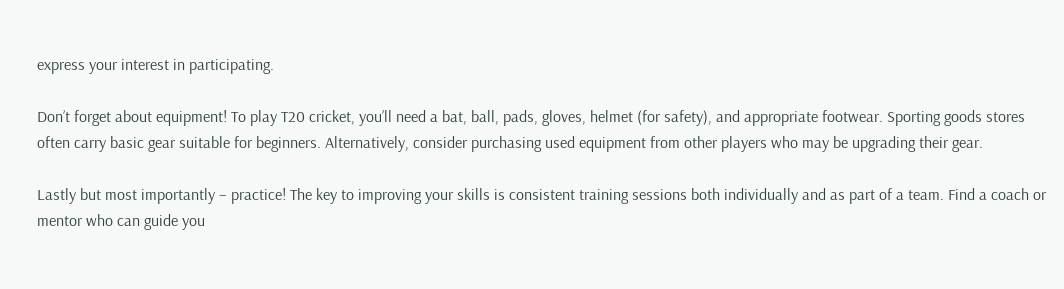express your interest in participating.

Don’t forget about equipment! To play T20 cricket, you’ll need a bat, ball, pads, gloves, helmet (for safety), and appropriate footwear. Sporting goods stores often carry basic gear suitable for beginners. Alternatively, consider purchasing used equipment from other players who may be upgrading their gear.

Lastly but most importantly – practice! The key to improving your skills is consistent training sessions both individually and as part of a team. Find a coach or mentor who can guide you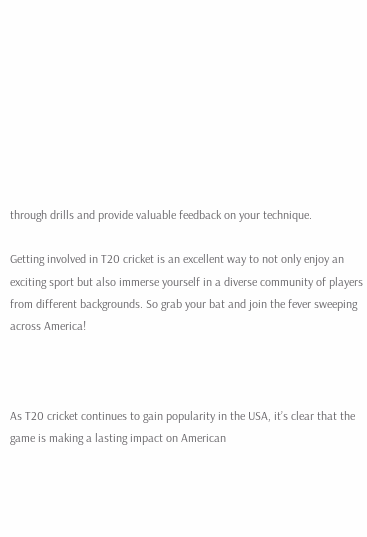through drills and provide valuable feedback on your technique.

Getting involved in T20 cricket is an excellent way to not only enjoy an exciting sport but also immerse yourself in a diverse community of players from different backgrounds. So grab your bat and join the fever sweeping across America!



As T20 cricket continues to gain popularity in the USA, it’s clear that the game is making a lasting impact on American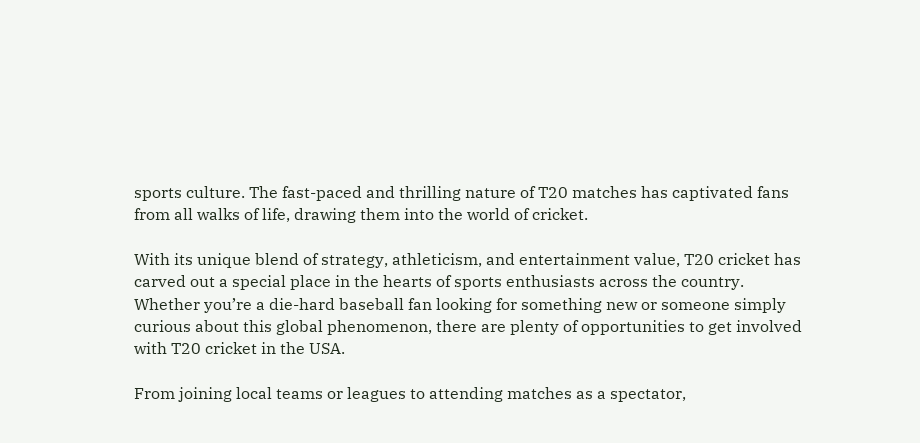sports culture. The fast-paced and thrilling nature of T20 matches has captivated fans from all walks of life, drawing them into the world of cricket.

With its unique blend of strategy, athleticism, and entertainment value, T20 cricket has carved out a special place in the hearts of sports enthusiasts across the country. Whether you’re a die-hard baseball fan looking for something new or someone simply curious about this global phenomenon, there are plenty of opportunities to get involved with T20 cricket in the USA.

From joining local teams or leagues to attending matches as a spectator,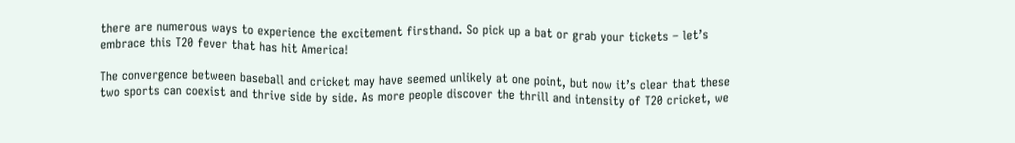there are numerous ways to experience the excitement firsthand. So pick up a bat or grab your tickets – let’s embrace this T20 fever that has hit America!

The convergence between baseball and cricket may have seemed unlikely at one point, but now it’s clear that these two sports can coexist and thrive side by side. As more people discover the thrill and intensity of T20 cricket, we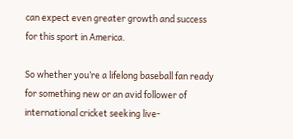can expect even greater growth and success for this sport in America.

So whether you’re a lifelong baseball fan ready for something new or an avid follower of international cricket seeking live-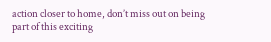action closer to home, don’t miss out on being part of this exciting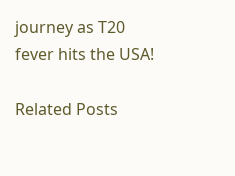journey as T20 fever hits the USA!

Related Posts